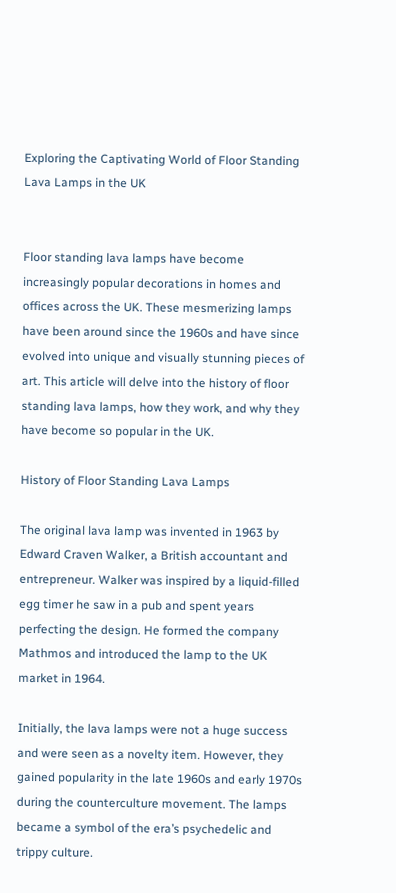Exploring the Captivating World of Floor Standing Lava Lamps in the UK


Floor standing lava lamps have become increasingly popular decorations in homes and offices across the UK. These mesmerizing lamps have been around since the 1960s and have since evolved into unique and visually stunning pieces of art. This article will delve into the history of floor standing lava lamps, how they work, and why they have become so popular in the UK.

History of Floor Standing Lava Lamps

The original lava lamp was invented in 1963 by Edward Craven Walker, a British accountant and entrepreneur. Walker was inspired by a liquid-filled egg timer he saw in a pub and spent years perfecting the design. He formed the company Mathmos and introduced the lamp to the UK market in 1964.

Initially, the lava lamps were not a huge success and were seen as a novelty item. However, they gained popularity in the late 1960s and early 1970s during the counterculture movement. The lamps became a symbol of the era’s psychedelic and trippy culture.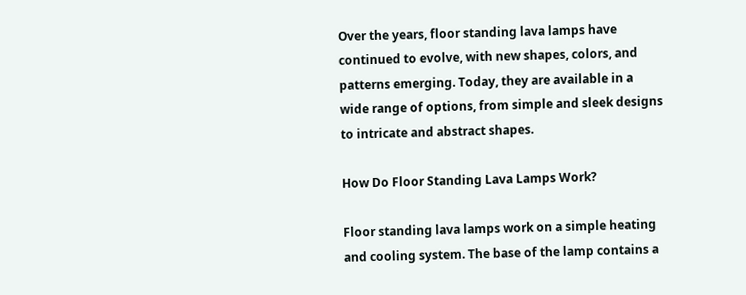Over the years, floor standing lava lamps have continued to evolve, with new shapes, colors, and patterns emerging. Today, they are available in a wide range of options, from simple and sleek designs to intricate and abstract shapes.

How Do Floor Standing Lava Lamps Work?

Floor standing lava lamps work on a simple heating and cooling system. The base of the lamp contains a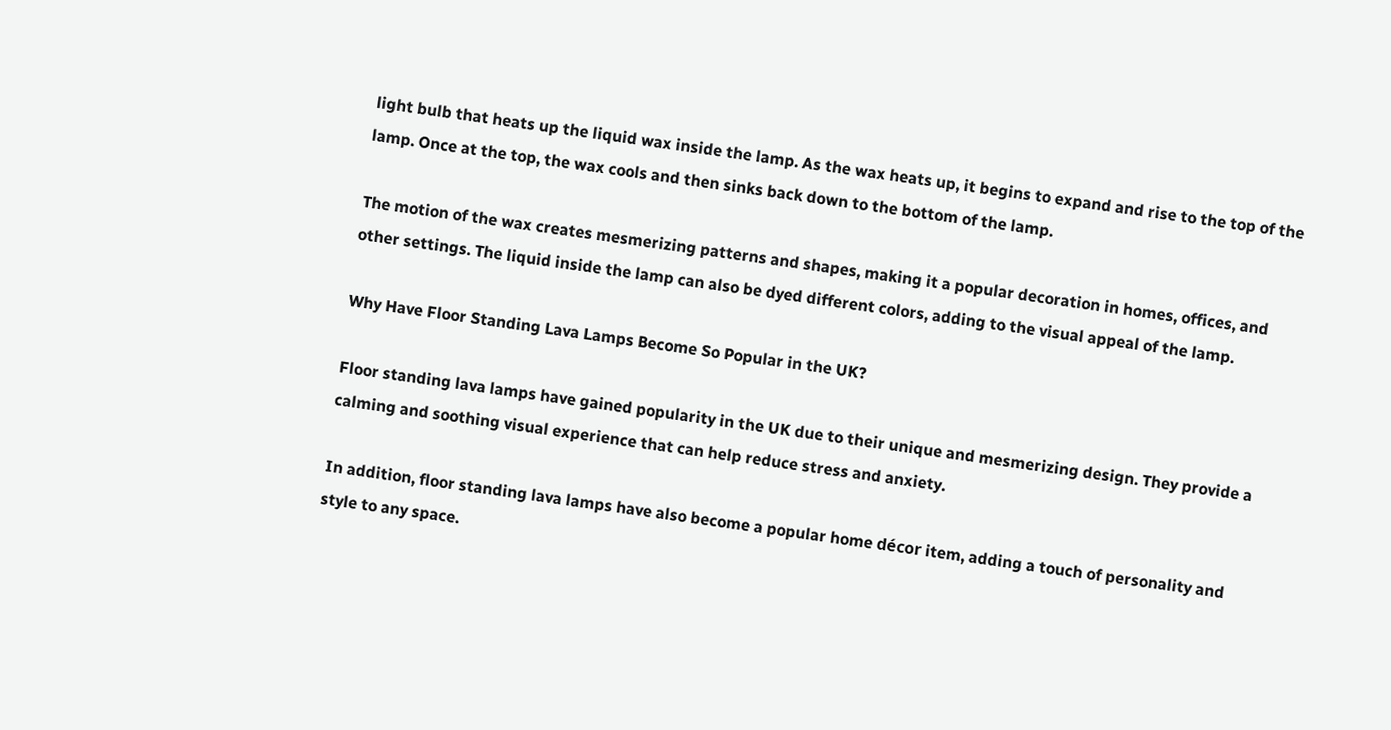light bulb that heats up the liquid wax inside the lamp. As the wax heats up, it begins to expand and rise to the top of the lamp. Once at the top, the wax cools and then sinks back down to the bottom of the lamp.

The motion of the wax creates mesmerizing patterns and shapes, making it a popular decoration in homes, offices, and other settings. The liquid inside the lamp can also be dyed different colors, adding to the visual appeal of the lamp.

Why Have Floor Standing Lava Lamps Become So Popular in the UK?

Floor standing lava lamps have gained popularity in the UK due to their unique and mesmerizing design. They provide a calming and soothing visual experience that can help reduce stress and anxiety.

In addition, floor standing lava lamps have also become a popular home décor item, adding a touch of personality and style to any space.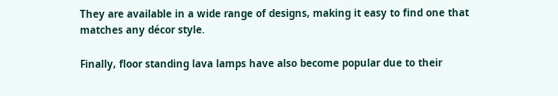They are available in a wide range of designs, making it easy to find one that matches any décor style.

Finally, floor standing lava lamps have also become popular due to their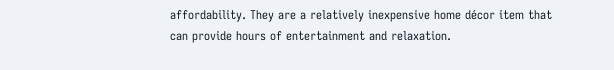affordability. They are a relatively inexpensive home décor item that can provide hours of entertainment and relaxation.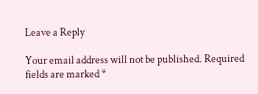Leave a Reply

Your email address will not be published. Required fields are marked *